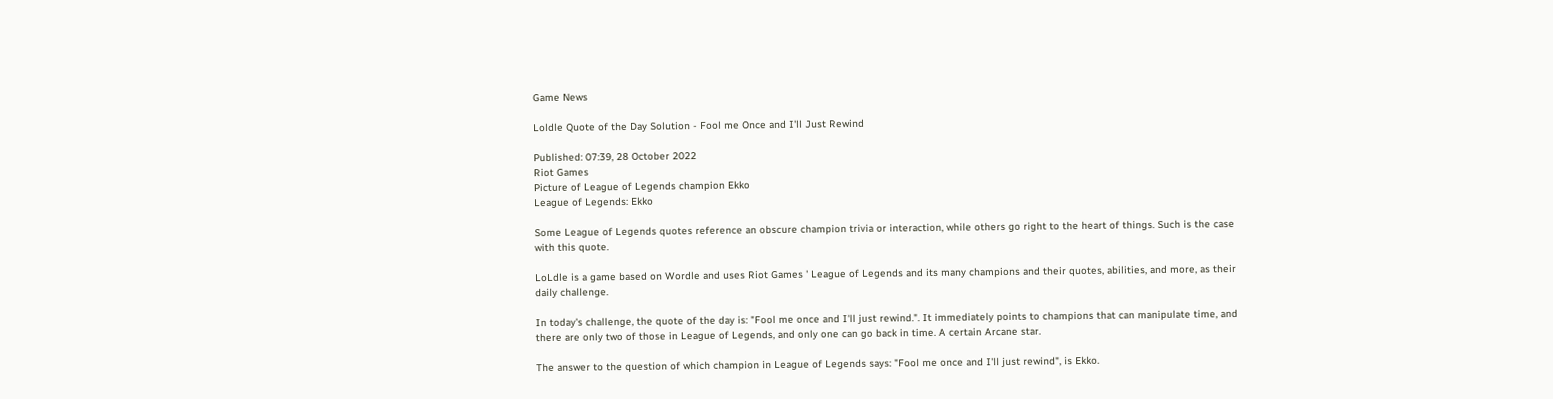Game News

Loldle Quote of the Day Solution - Fool me Once and I'll Just Rewind

Published: 07:39, 28 October 2022
Riot Games
Picture of League of Legends champion Ekko
League of Legends: Ekko

Some League of Legends quotes reference an obscure champion trivia or interaction, while others go right to the heart of things. Such is the case with this quote.

LoLdle is a game based on Wordle and uses Riot Games ' League of Legends and its many champions and their quotes, abilities, and more, as their daily challenge.

In today's challenge, the quote of the day is: "Fool me once and I'll just rewind.". It immediately points to champions that can manipulate time, and there are only two of those in League of Legends, and only one can go back in time. A certain Arcane star.

The answer to the question of which champion in League of Legends says: "Fool me once and I'll just rewind", is Ekko.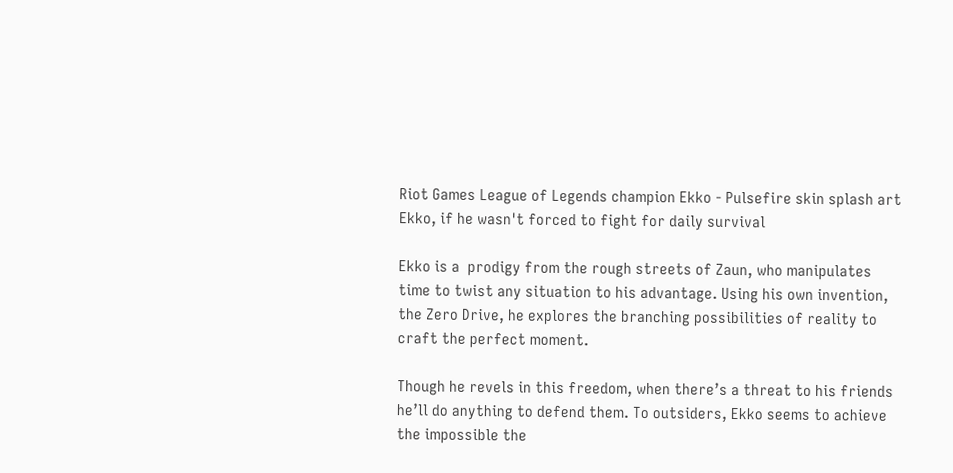Riot Games League of Legends champion Ekko - Pulsefire skin splash art Ekko, if he wasn't forced to fight for daily survival

Ekko is a  prodigy from the rough streets of Zaun, who manipulates time to twist any situation to his advantage. Using his own invention, the Zero Drive, he explores the branching possibilities of reality to craft the perfect moment.

Though he revels in this freedom, when there’s a threat to his friends he’ll do anything to defend them. To outsiders, Ekko seems to achieve the impossible the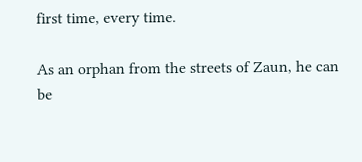first time, every time.

As an orphan from the streets of Zaun, he can be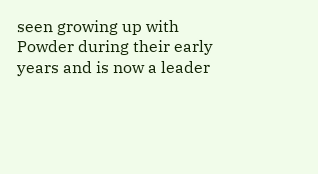seen growing up with Powder during their early years and is now a leader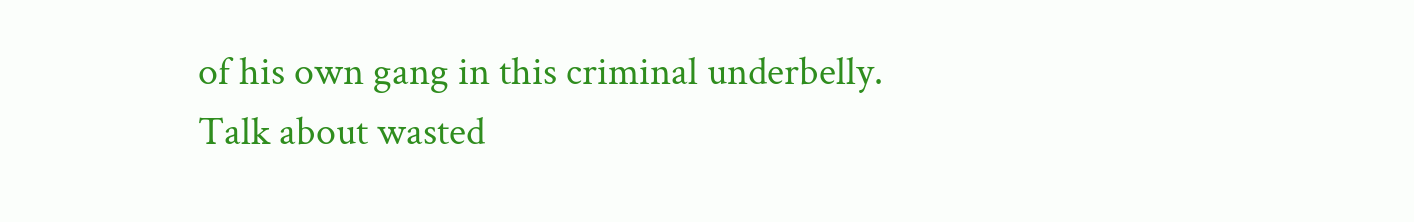of his own gang in this criminal underbelly. Talk about wasted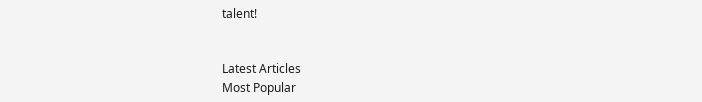talent!


Latest Articles
Most Popular